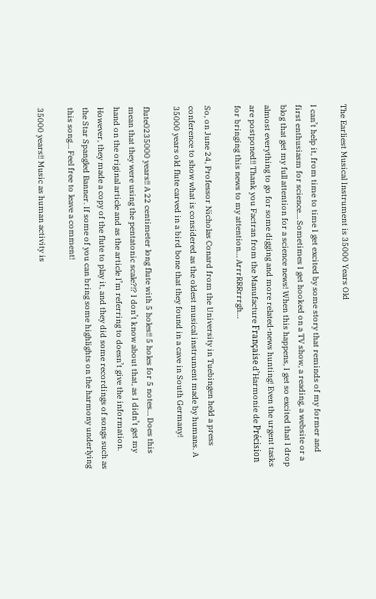The Earliest Musical Instrument is 35000 Years Old

I can’t help it, from time to time I get excited by some story that reminds of my former and first enthusiasm for science… Sometimes I get hooked on a TV show, a reading, a website or a blog that get my full attention for a science news! When this happens, I get so excited that I drop almost everything to go for some digging and more related-news hunting! Even the urgent tasks are postponed!! Thank you Factran from the Manufacture Française d’Harmonie de Précision for bringing this news to my attention… ArrrRRRrrrgh…

So, on June 24, Professor Nicholas Conard from the University in Tuebingen held a press conference to show what is considered as the oldest musical instrument made by humans. A 35000 years old flute carved in a bird bone that they found in a cave in South Germany!

flute0235000 years!! A 22 centimeter long flute with 5 holes!! 5 holes for 5 notes… Does this mean that they were using the pentatonic scale?!? I don’t know about that, as I didn’t get my hand on the original article and as the article I’m referring to doesn’t give the information. However, they made a copy of the flute to play it, and they did some recordings of songs such as the Star Spangled Banner. If some of you can bring some highlights on the harmony underlying this song… Feel free to leave a comment!

35000 years!! Music as human activity is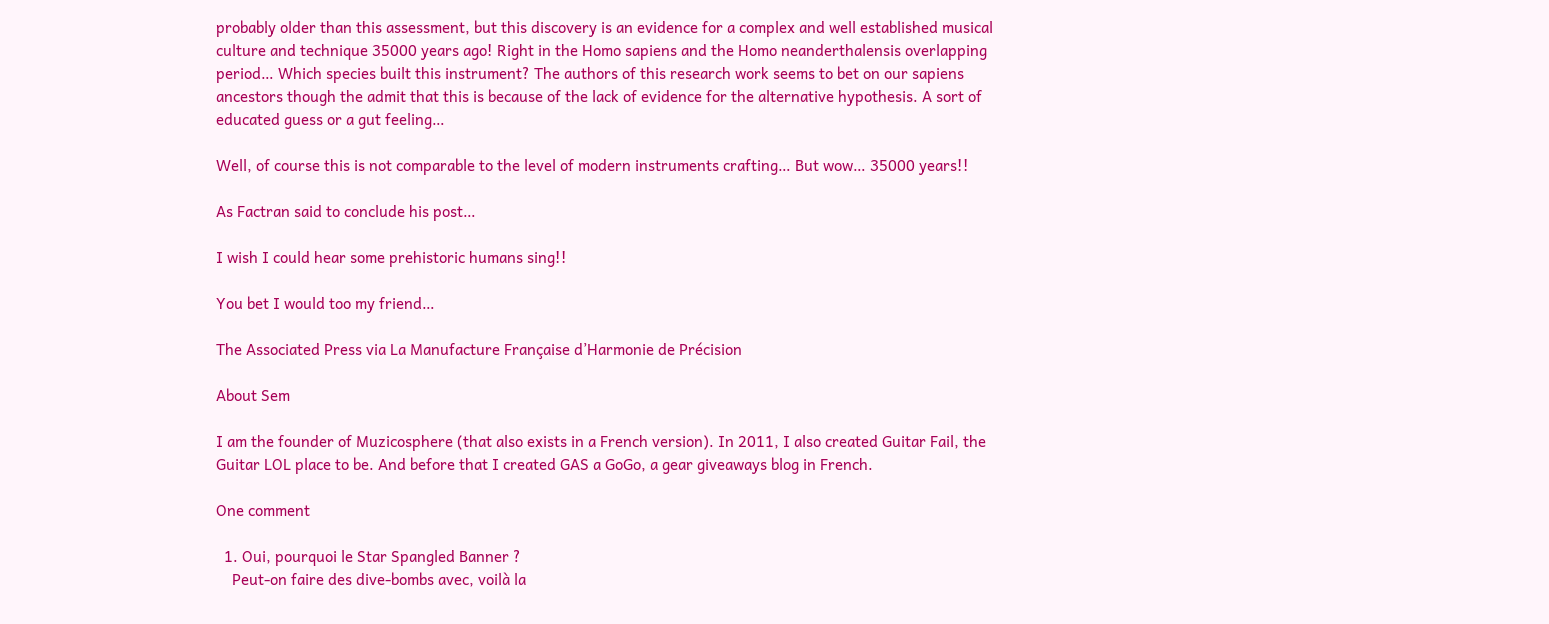probably older than this assessment, but this discovery is an evidence for a complex and well established musical culture and technique 35000 years ago! Right in the Homo sapiens and the Homo neanderthalensis overlapping period… Which species built this instrument? The authors of this research work seems to bet on our sapiens ancestors though the admit that this is because of the lack of evidence for the alternative hypothesis. A sort of educated guess or a gut feeling…

Well, of course this is not comparable to the level of modern instruments crafting… But wow… 35000 years!!

As Factran said to conclude his post…

I wish I could hear some prehistoric humans sing!!

You bet I would too my friend…

The Associated Press via La Manufacture Française d’Harmonie de Précision

About Sem

I am the founder of Muzicosphere (that also exists in a French version). In 2011, I also created Guitar Fail, the Guitar LOL place to be. And before that I created GAS a GoGo, a gear giveaways blog in French.

One comment

  1. Oui, pourquoi le Star Spangled Banner ?
    Peut-on faire des dive-bombs avec, voilà la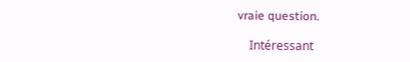vraie question.

    Intéressant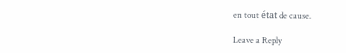en tout état de cause.

Leave a Reply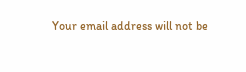Your email address will not be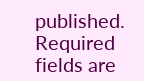published. Required fields are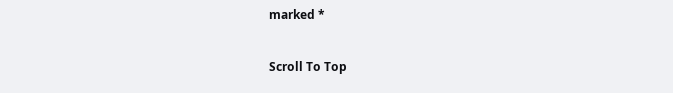marked *


Scroll To Top